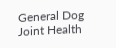General Dog Joint Health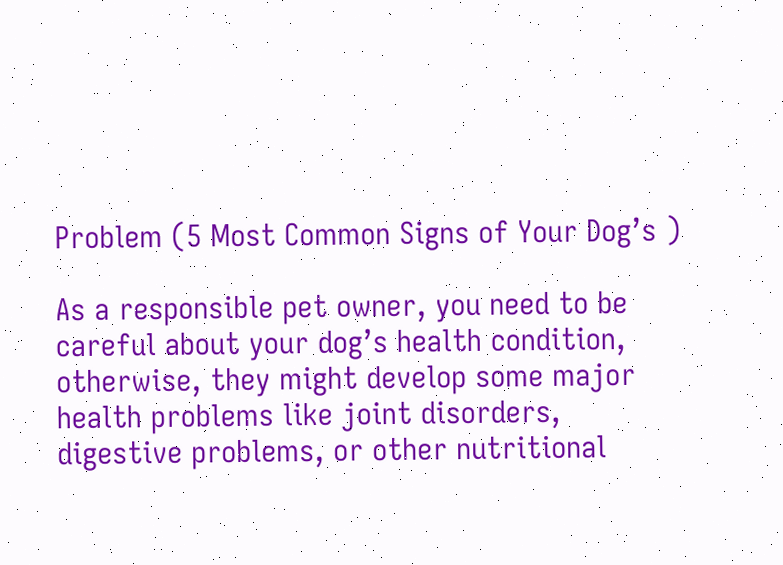Problem (5 Most Common Signs of Your Dog’s )

As a responsible pet owner, you need to be careful about your dog’s health condition, otherwise, they might develop some major health problems like joint disorders, digestive problems, or other nutritional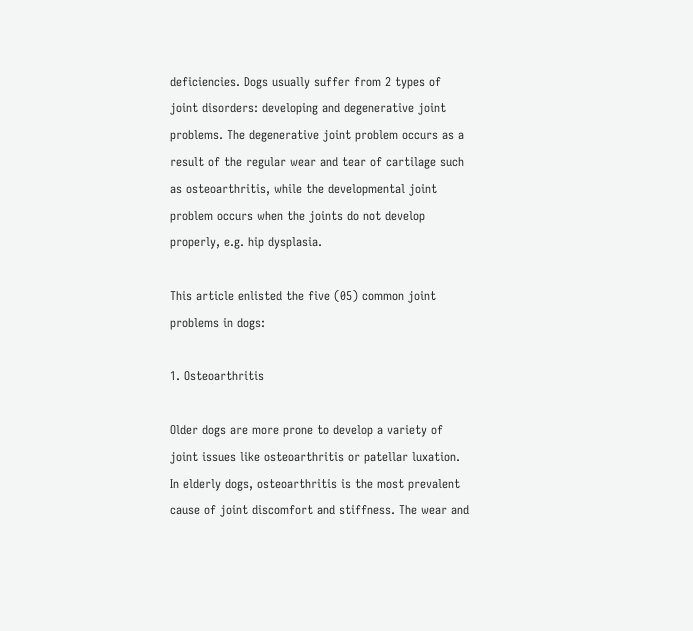deficiencies. Dogs usually suffer from 2 types of joint disorders: developing and degenerative joint problems. The degenerative joint problem occurs as a result of the regular wear and tear of cartilage such as osteoarthritis, while the developmental joint problem occurs when the joints do not develop properly, e.g. hip dysplasia.

This article enlisted the five (05) common joint problems in dogs:

1. Osteoarthritis

Older dogs are more prone to develop a variety of joint issues like osteoarthritis or patellar luxation. In elderly dogs, osteoarthritis is the most prevalent cause of joint discomfort and stiffness. The wear and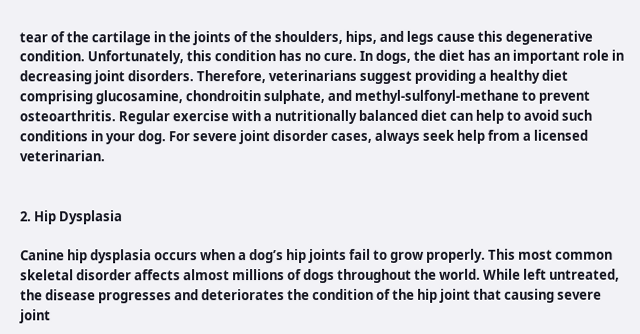tear of the cartilage in the joints of the shoulders, hips, and legs cause this degenerative condition. Unfortunately, this condition has no cure. In dogs, the diet has an important role in decreasing joint disorders. Therefore, veterinarians suggest providing a healthy diet comprising glucosamine, chondroitin sulphate, and methyl-sulfonyl-methane to prevent osteoarthritis. Regular exercise with a nutritionally balanced diet can help to avoid such conditions in your dog. For severe joint disorder cases, always seek help from a licensed veterinarian.


2. Hip Dysplasia

Canine hip dysplasia occurs when a dog’s hip joints fail to grow properly. This most common skeletal disorder affects almost millions of dogs throughout the world. While left untreated, the disease progresses and deteriorates the condition of the hip joint that causing severe joint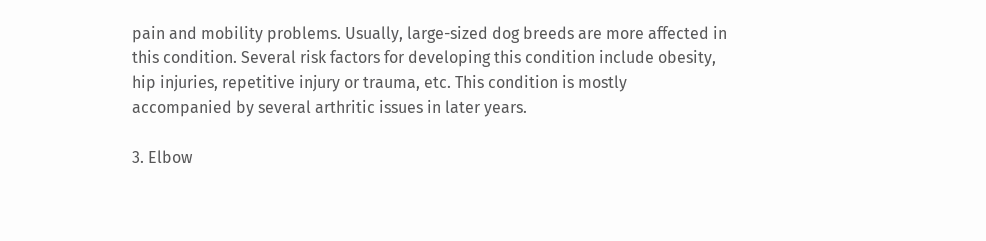pain and mobility problems. Usually, large-sized dog breeds are more affected in this condition. Several risk factors for developing this condition include obesity, hip injuries, repetitive injury or trauma, etc. This condition is mostly accompanied by several arthritic issues in later years.

3. Elbow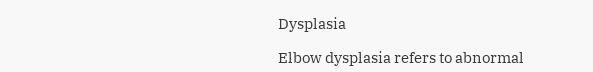Dysplasia

Elbow dysplasia refers to abnormal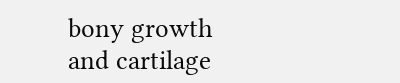bony growth and cartilage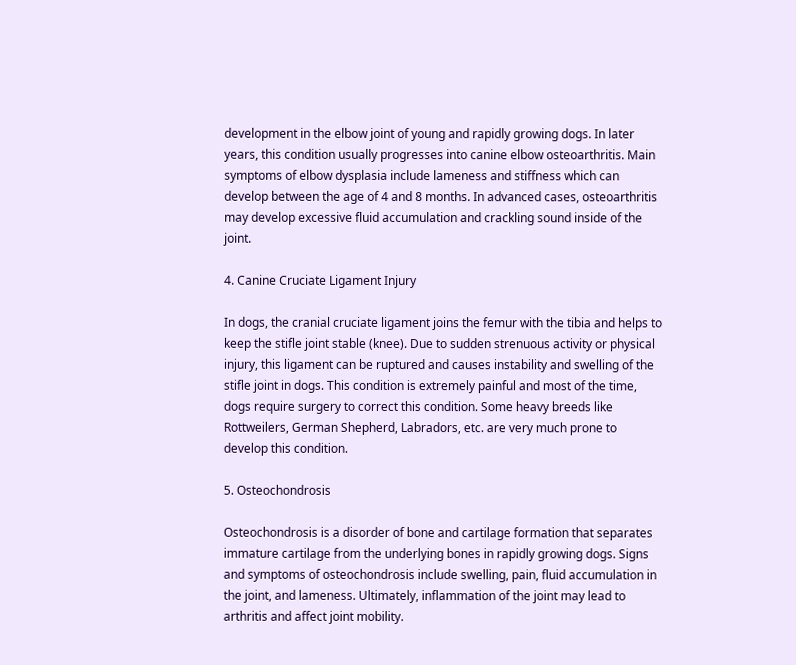development in the elbow joint of young and rapidly growing dogs. In later years, this condition usually progresses into canine elbow osteoarthritis. Main symptoms of elbow dysplasia include lameness and stiffness which can develop between the age of 4 and 8 months. In advanced cases, osteoarthritis may develop excessive fluid accumulation and crackling sound inside of the joint.

4. Canine Cruciate Ligament Injury

In dogs, the cranial cruciate ligament joins the femur with the tibia and helps to keep the stifle joint stable (knee). Due to sudden strenuous activity or physical injury, this ligament can be ruptured and causes instability and swelling of the stifle joint in dogs. This condition is extremely painful and most of the time, dogs require surgery to correct this condition. Some heavy breeds like Rottweilers, German Shepherd, Labradors, etc. are very much prone to develop this condition.

5. Osteochondrosis

Osteochondrosis is a disorder of bone and cartilage formation that separates immature cartilage from the underlying bones in rapidly growing dogs. Signs and symptoms of osteochondrosis include swelling, pain, fluid accumulation in the joint, and lameness. Ultimately, inflammation of the joint may lead to arthritis and affect joint mobility.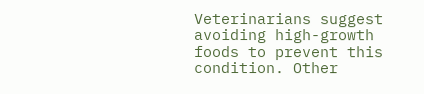Veterinarians suggest avoiding high-growth foods to prevent this condition. Other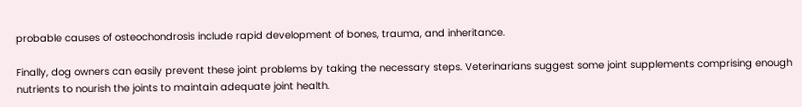probable causes of osteochondrosis include rapid development of bones, trauma, and inheritance.

Finally, dog owners can easily prevent these joint problems by taking the necessary steps. Veterinarians suggest some joint supplements comprising enough nutrients to nourish the joints to maintain adequate joint health.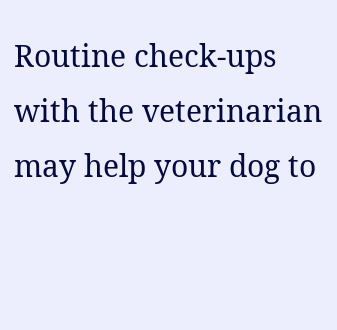Routine check-ups with the veterinarian may help your dog to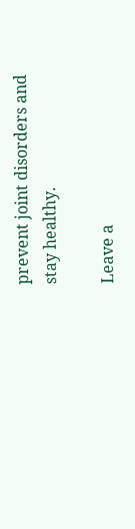prevent joint disorders and stay healthy.

Leave a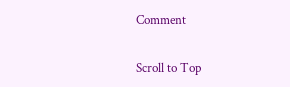Comment

Scroll to Top